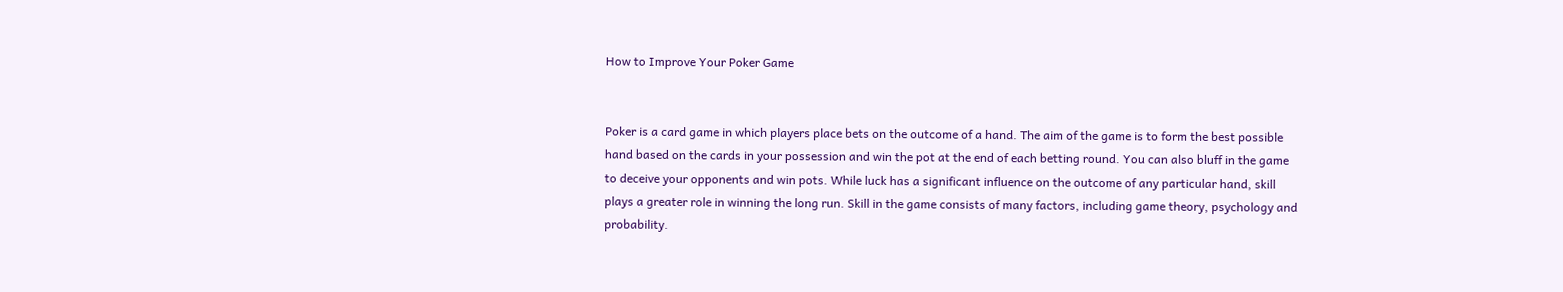How to Improve Your Poker Game


Poker is a card game in which players place bets on the outcome of a hand. The aim of the game is to form the best possible hand based on the cards in your possession and win the pot at the end of each betting round. You can also bluff in the game to deceive your opponents and win pots. While luck has a significant influence on the outcome of any particular hand, skill plays a greater role in winning the long run. Skill in the game consists of many factors, including game theory, psychology and probability.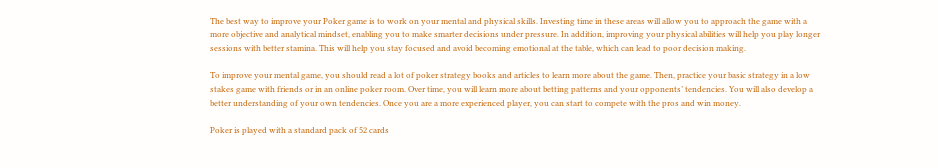The best way to improve your Poker game is to work on your mental and physical skills. Investing time in these areas will allow you to approach the game with a more objective and analytical mindset, enabling you to make smarter decisions under pressure. In addition, improving your physical abilities will help you play longer sessions with better stamina. This will help you stay focused and avoid becoming emotional at the table, which can lead to poor decision making.

To improve your mental game, you should read a lot of poker strategy books and articles to learn more about the game. Then, practice your basic strategy in a low stakes game with friends or in an online poker room. Over time, you will learn more about betting patterns and your opponents’ tendencies. You will also develop a better understanding of your own tendencies. Once you are a more experienced player, you can start to compete with the pros and win money.

Poker is played with a standard pack of 52 cards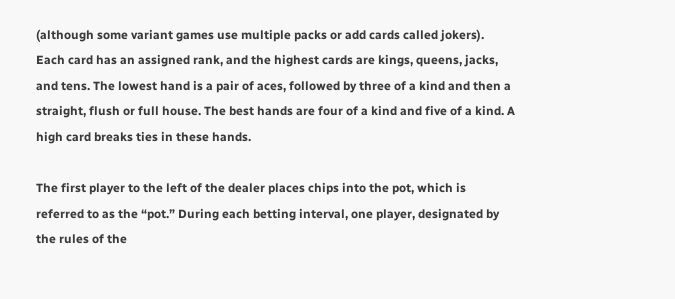(although some variant games use multiple packs or add cards called jokers). Each card has an assigned rank, and the highest cards are kings, queens, jacks, and tens. The lowest hand is a pair of aces, followed by three of a kind and then a straight, flush or full house. The best hands are four of a kind and five of a kind. A high card breaks ties in these hands.

The first player to the left of the dealer places chips into the pot, which is referred to as the “pot.” During each betting interval, one player, designated by the rules of the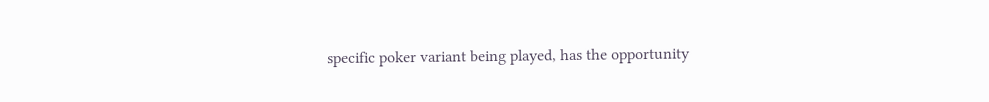specific poker variant being played, has the opportunity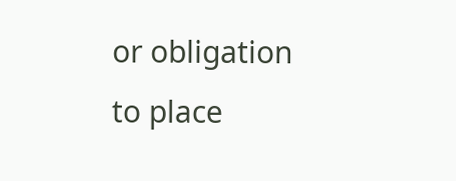or obligation to place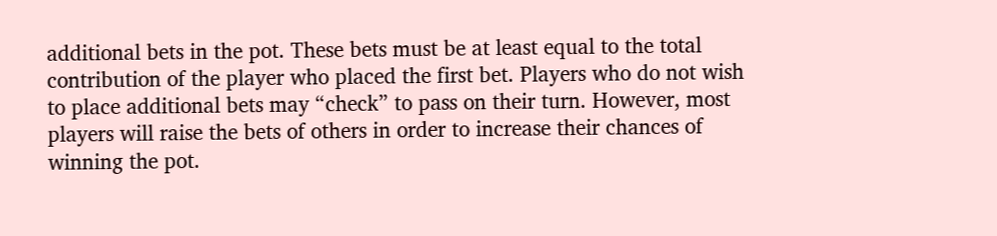additional bets in the pot. These bets must be at least equal to the total contribution of the player who placed the first bet. Players who do not wish to place additional bets may “check” to pass on their turn. However, most players will raise the bets of others in order to increase their chances of winning the pot.